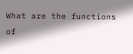What are the functions of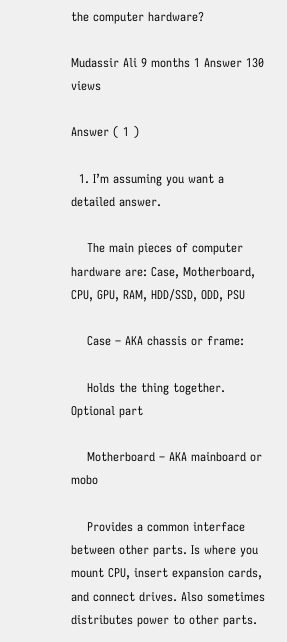the computer hardware?

Mudassir Ali 9 months 1 Answer 130 views

Answer ( 1 )

  1. I’m assuming you want a detailed answer.

    The main pieces of computer hardware are: Case, Motherboard, CPU, GPU, RAM, HDD/SSD, ODD, PSU

    Case – AKA chassis or frame:

    Holds the thing together. Optional part

    Motherboard – AKA mainboard or mobo

    Provides a common interface between other parts. Is where you mount CPU, insert expansion cards, and connect drives. Also sometimes distributes power to other parts.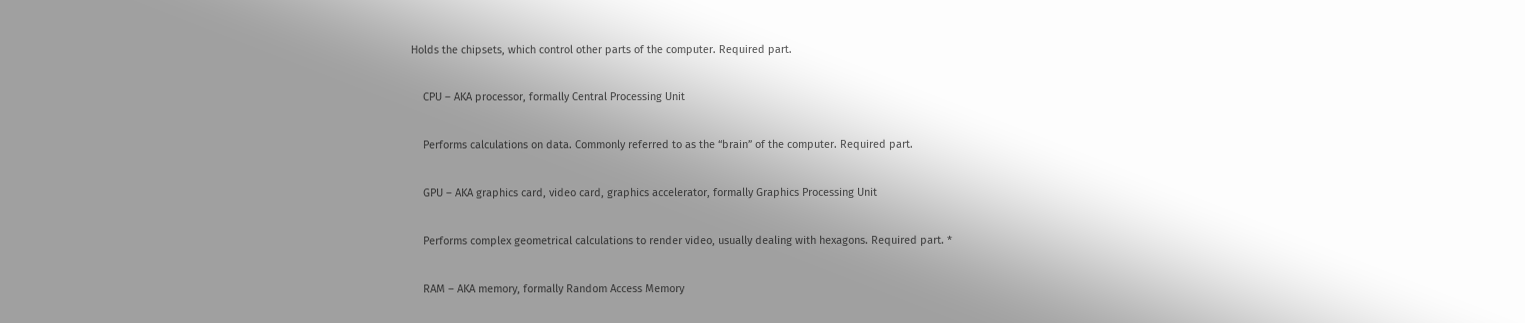Holds the chipsets, which control other parts of the computer. Required part.

    CPU – AKA processor, formally Central Processing Unit

    Performs calculations on data. Commonly referred to as the “brain” of the computer. Required part.

    GPU – AKA graphics card, video card, graphics accelerator, formally Graphics Processing Unit

    Performs complex geometrical calculations to render video, usually dealing with hexagons. Required part. *

    RAM – AKA memory, formally Random Access Memory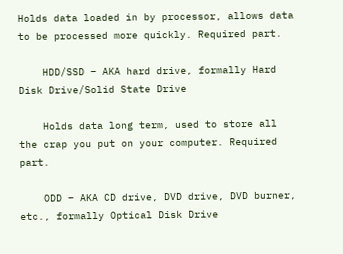Holds data loaded in by processor, allows data to be processed more quickly. Required part.

    HDD/SSD – AKA hard drive, formally Hard Disk Drive/Solid State Drive

    Holds data long term, used to store all the crap you put on your computer. Required part.

    ODD – AKA CD drive, DVD drive, DVD burner, etc., formally Optical Disk Drive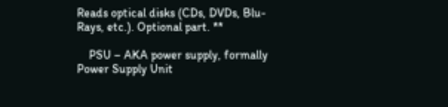Reads optical disks (CDs, DVDs, Blu-Rays, etc.). Optional part. **

    PSU – AKA power supply, formally Power Supply Unit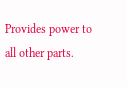Provides power to all other parts.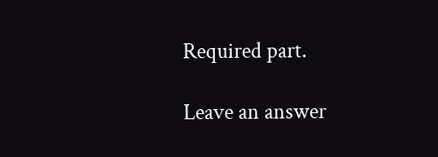Required part.

Leave an answer